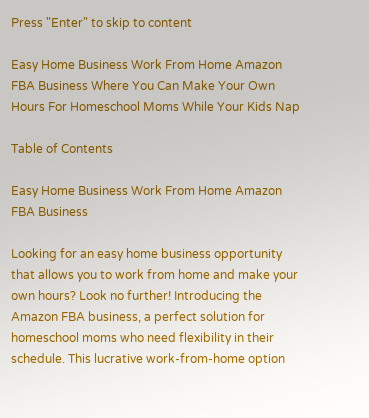Press "Enter" to skip to content

Easy Home Business Work From Home Amazon FBA Business Where You Can Make Your Own Hours For Homeschool Moms While Your Kids Nap

Table of Contents

Easy Home Business Work From Home Amazon FBA Business

Looking for an easy home business opportunity that allows you to work from home and make your own hours? Look no further! Introducing the Amazon FBA business, a perfect solution for homeschool moms who need flexibility in their schedule. This lucrative work-from-home option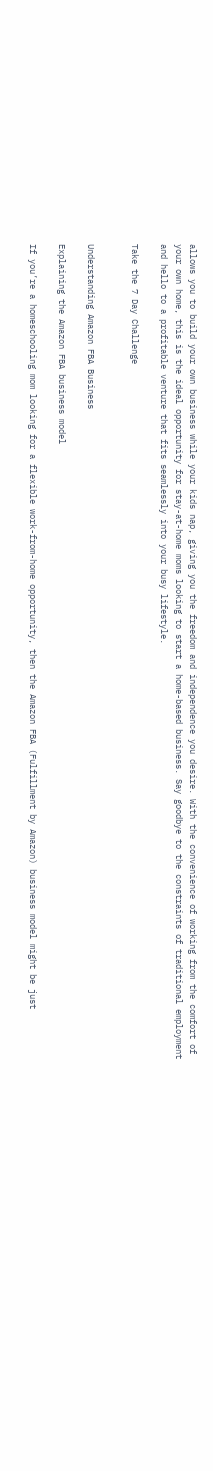allows you to build your own business while your kids nap, giving you the freedom and independence you desire. With the convenience of working from the comfort of your own home, this is the ideal opportunity for stay-at-home moms looking to start a home-based business. Say goodbye to the constraints of traditional employment and hello to a profitable venture that fits seamlessly into your busy lifestyle.

Take the 7 Day Challenge


Understanding Amazon FBA Business

Explaining the Amazon FBA business model

If you’re a homeschooling mom looking for a flexible work-from-home opportunity, then the Amazon FBA (Fulfillment by Amazon) business model might be just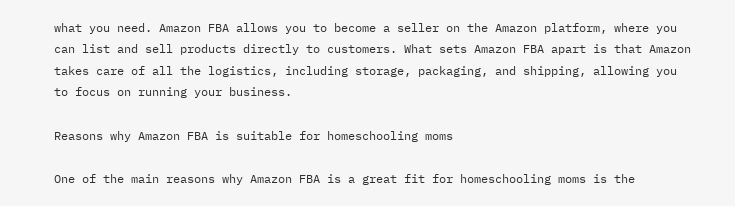what you need. Amazon FBA allows you to become a seller on the Amazon platform, where you can list and sell products directly to customers. What sets Amazon FBA apart is that Amazon takes care of all the logistics, including storage, packaging, and shipping, allowing you to focus on running your business.

Reasons why Amazon FBA is suitable for homeschooling moms

One of the main reasons why Amazon FBA is a great fit for homeschooling moms is the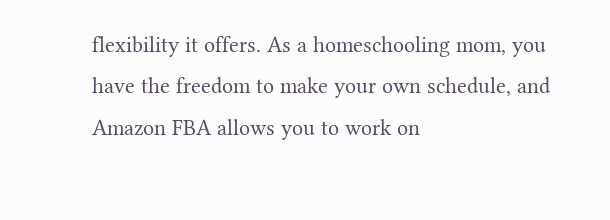flexibility it offers. As a homeschooling mom, you have the freedom to make your own schedule, and Amazon FBA allows you to work on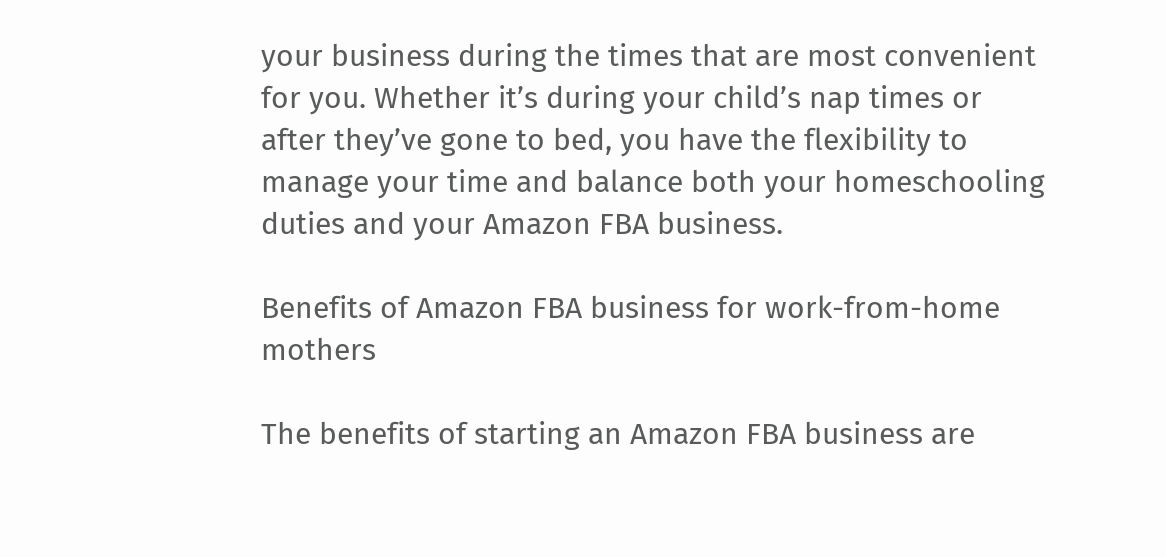your business during the times that are most convenient for you. Whether it’s during your child’s nap times or after they’ve gone to bed, you have the flexibility to manage your time and balance both your homeschooling duties and your Amazon FBA business.

Benefits of Amazon FBA business for work-from-home mothers

The benefits of starting an Amazon FBA business are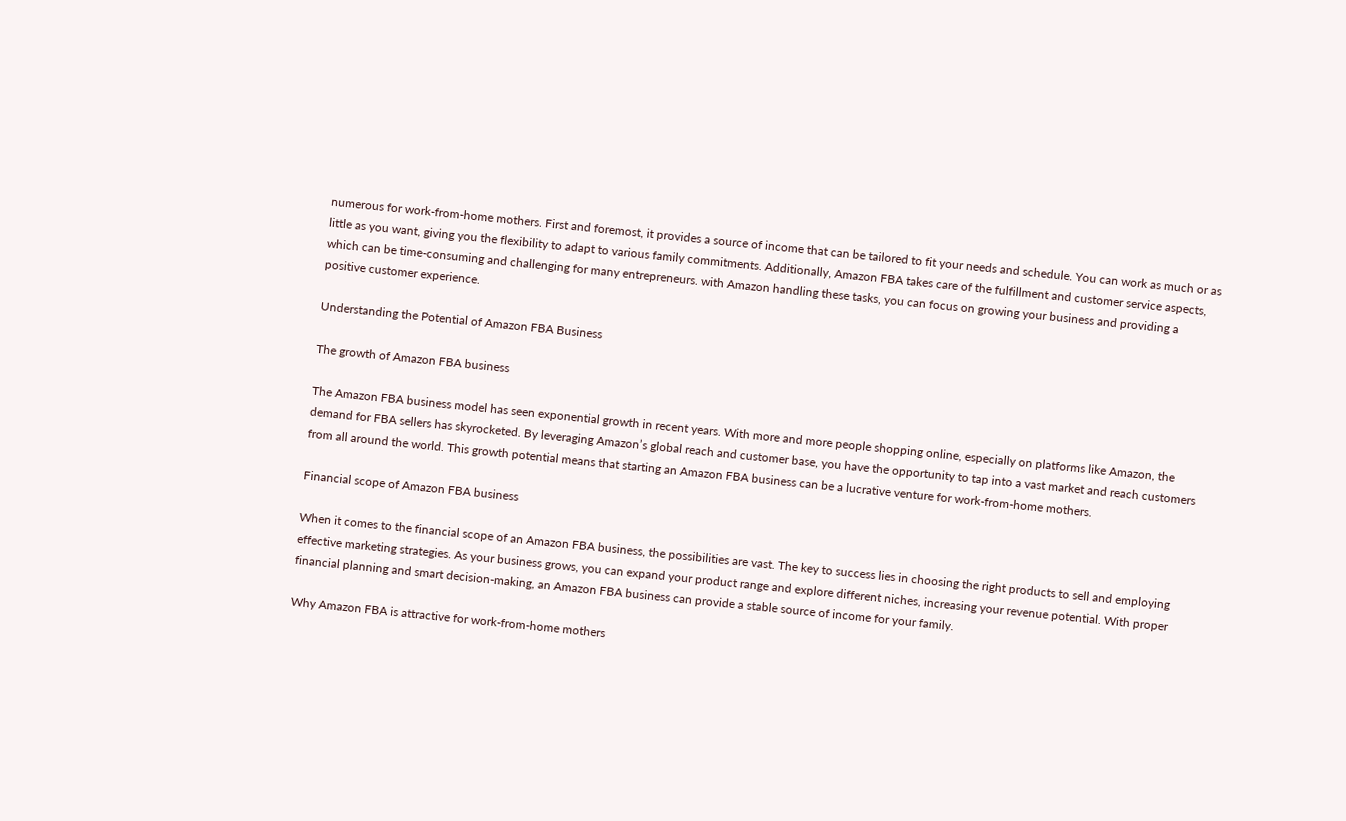numerous for work-from-home mothers. First and foremost, it provides a source of income that can be tailored to fit your needs and schedule. You can work as much or as little as you want, giving you the flexibility to adapt to various family commitments. Additionally, Amazon FBA takes care of the fulfillment and customer service aspects, which can be time-consuming and challenging for many entrepreneurs. with Amazon handling these tasks, you can focus on growing your business and providing a positive customer experience.

Understanding the Potential of Amazon FBA Business

The growth of Amazon FBA business

The Amazon FBA business model has seen exponential growth in recent years. With more and more people shopping online, especially on platforms like Amazon, the demand for FBA sellers has skyrocketed. By leveraging Amazon’s global reach and customer base, you have the opportunity to tap into a vast market and reach customers from all around the world. This growth potential means that starting an Amazon FBA business can be a lucrative venture for work-from-home mothers.

Financial scope of Amazon FBA business

When it comes to the financial scope of an Amazon FBA business, the possibilities are vast. The key to success lies in choosing the right products to sell and employing effective marketing strategies. As your business grows, you can expand your product range and explore different niches, increasing your revenue potential. With proper financial planning and smart decision-making, an Amazon FBA business can provide a stable source of income for your family.

Why Amazon FBA is attractive for work-from-home mothers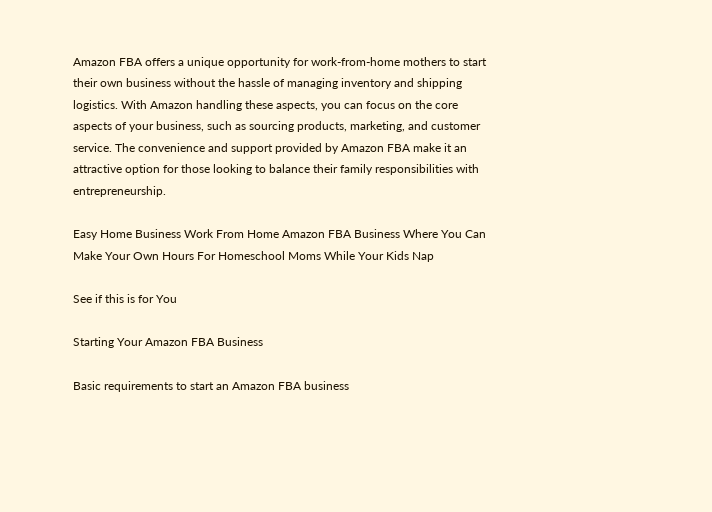Amazon FBA offers a unique opportunity for work-from-home mothers to start their own business without the hassle of managing inventory and shipping logistics. With Amazon handling these aspects, you can focus on the core aspects of your business, such as sourcing products, marketing, and customer service. The convenience and support provided by Amazon FBA make it an attractive option for those looking to balance their family responsibilities with entrepreneurship.

Easy Home Business Work From Home Amazon FBA Business Where You Can Make Your Own Hours For Homeschool Moms While Your Kids Nap

See if this is for You

Starting Your Amazon FBA Business

Basic requirements to start an Amazon FBA business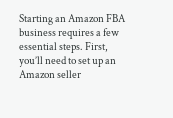Starting an Amazon FBA business requires a few essential steps. First, you’ll need to set up an Amazon seller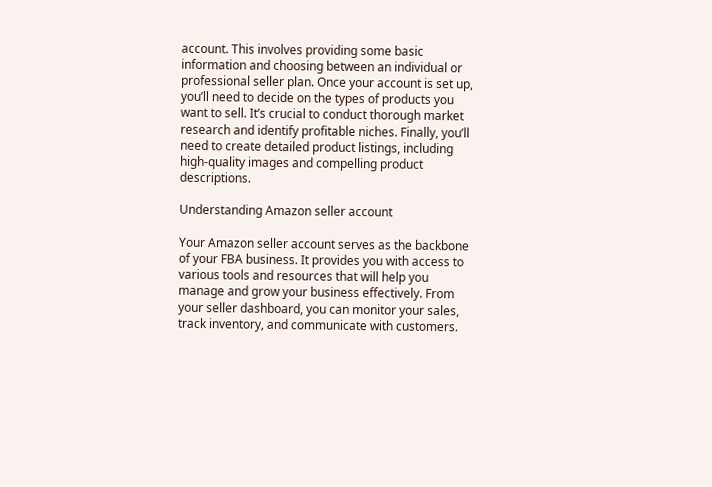account. This involves providing some basic information and choosing between an individual or professional seller plan. Once your account is set up, you’ll need to decide on the types of products you want to sell. It’s crucial to conduct thorough market research and identify profitable niches. Finally, you’ll need to create detailed product listings, including high-quality images and compelling product descriptions.

Understanding Amazon seller account

Your Amazon seller account serves as the backbone of your FBA business. It provides you with access to various tools and resources that will help you manage and grow your business effectively. From your seller dashboard, you can monitor your sales, track inventory, and communicate with customers.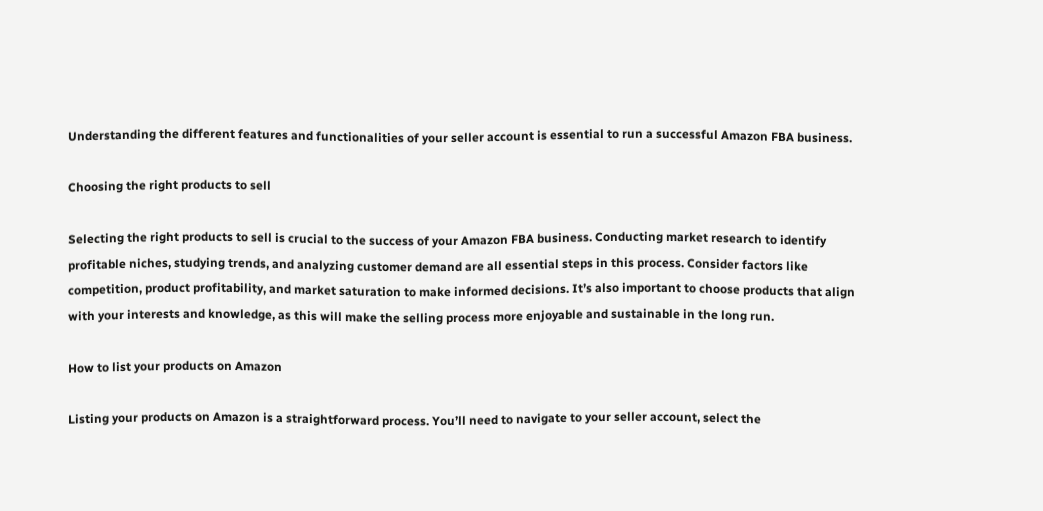Understanding the different features and functionalities of your seller account is essential to run a successful Amazon FBA business.

Choosing the right products to sell

Selecting the right products to sell is crucial to the success of your Amazon FBA business. Conducting market research to identify profitable niches, studying trends, and analyzing customer demand are all essential steps in this process. Consider factors like competition, product profitability, and market saturation to make informed decisions. It’s also important to choose products that align with your interests and knowledge, as this will make the selling process more enjoyable and sustainable in the long run.

How to list your products on Amazon

Listing your products on Amazon is a straightforward process. You’ll need to navigate to your seller account, select the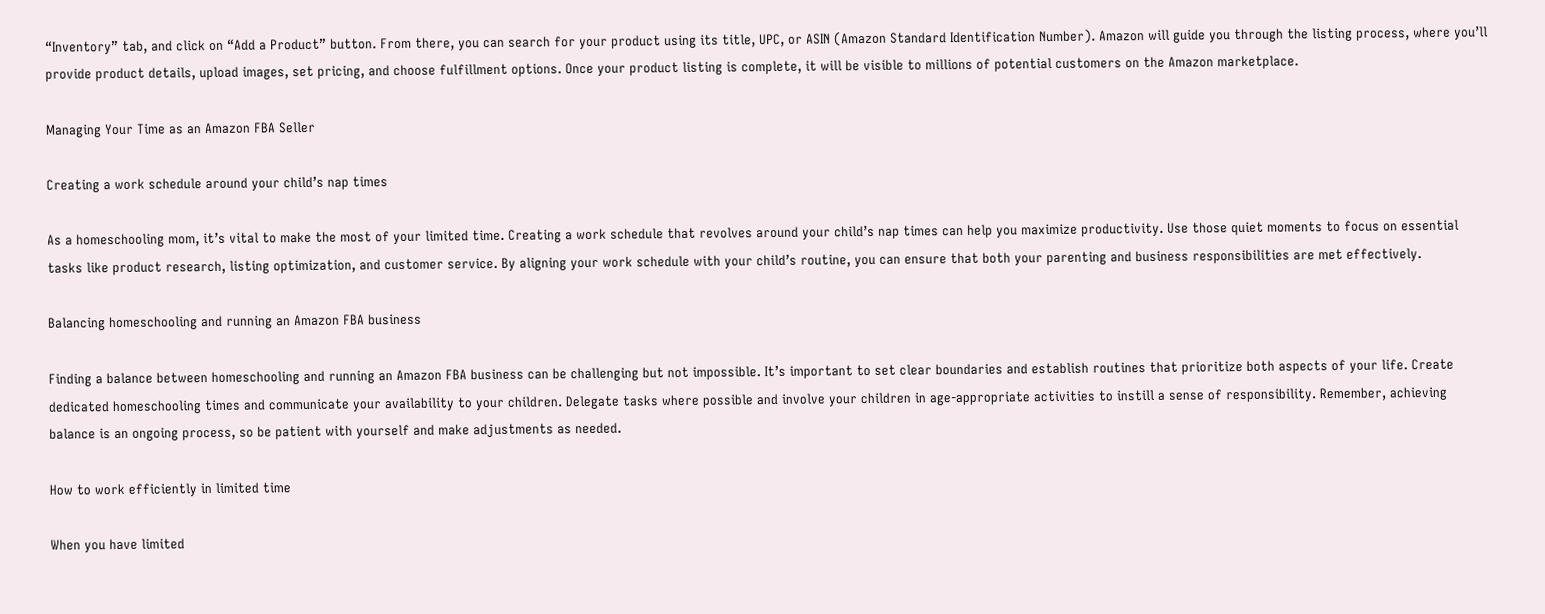“Inventory” tab, and click on “Add a Product” button. From there, you can search for your product using its title, UPC, or ASIN (Amazon Standard Identification Number). Amazon will guide you through the listing process, where you’ll provide product details, upload images, set pricing, and choose fulfillment options. Once your product listing is complete, it will be visible to millions of potential customers on the Amazon marketplace.

Managing Your Time as an Amazon FBA Seller

Creating a work schedule around your child’s nap times

As a homeschooling mom, it’s vital to make the most of your limited time. Creating a work schedule that revolves around your child’s nap times can help you maximize productivity. Use those quiet moments to focus on essential tasks like product research, listing optimization, and customer service. By aligning your work schedule with your child’s routine, you can ensure that both your parenting and business responsibilities are met effectively.

Balancing homeschooling and running an Amazon FBA business

Finding a balance between homeschooling and running an Amazon FBA business can be challenging but not impossible. It’s important to set clear boundaries and establish routines that prioritize both aspects of your life. Create dedicated homeschooling times and communicate your availability to your children. Delegate tasks where possible and involve your children in age-appropriate activities to instill a sense of responsibility. Remember, achieving balance is an ongoing process, so be patient with yourself and make adjustments as needed.

How to work efficiently in limited time

When you have limited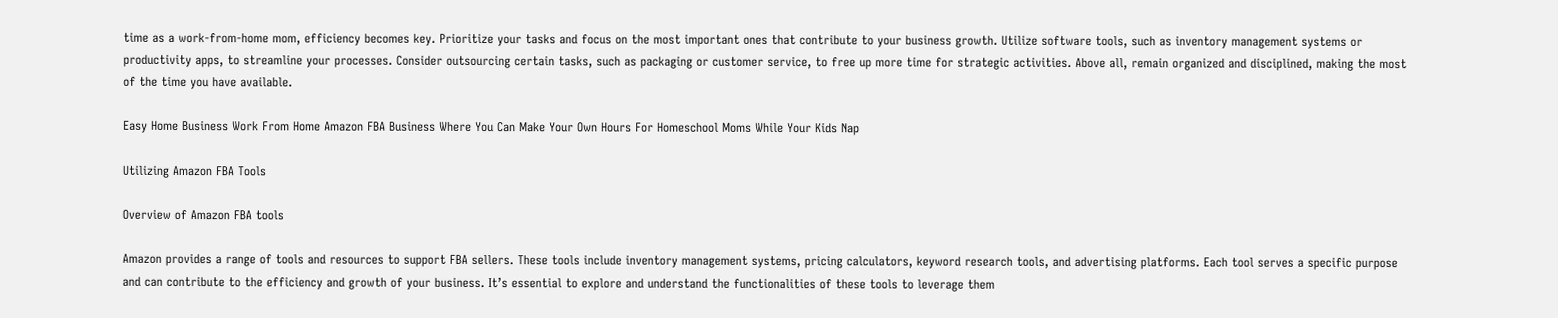time as a work-from-home mom, efficiency becomes key. Prioritize your tasks and focus on the most important ones that contribute to your business growth. Utilize software tools, such as inventory management systems or productivity apps, to streamline your processes. Consider outsourcing certain tasks, such as packaging or customer service, to free up more time for strategic activities. Above all, remain organized and disciplined, making the most of the time you have available.

Easy Home Business Work From Home Amazon FBA Business Where You Can Make Your Own Hours For Homeschool Moms While Your Kids Nap

Utilizing Amazon FBA Tools

Overview of Amazon FBA tools

Amazon provides a range of tools and resources to support FBA sellers. These tools include inventory management systems, pricing calculators, keyword research tools, and advertising platforms. Each tool serves a specific purpose and can contribute to the efficiency and growth of your business. It’s essential to explore and understand the functionalities of these tools to leverage them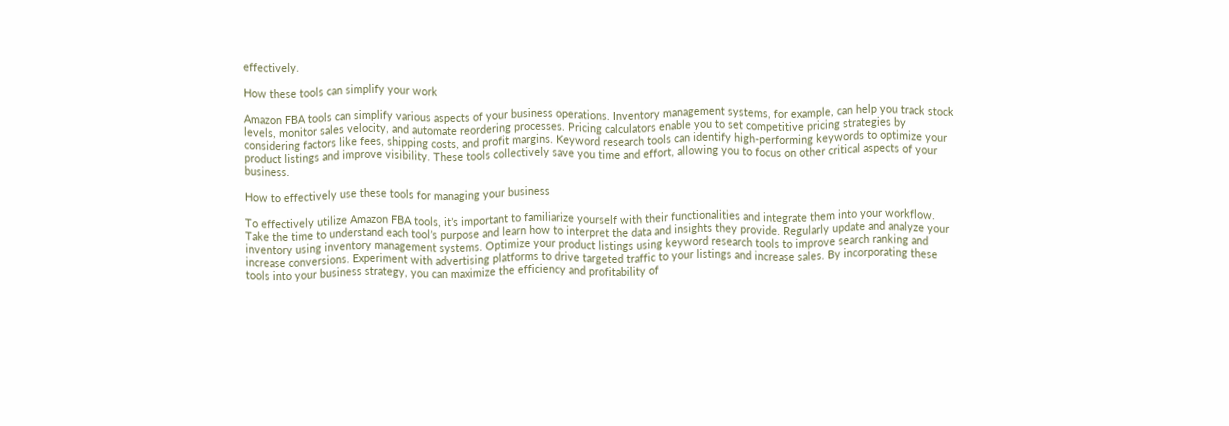effectively.

How these tools can simplify your work

Amazon FBA tools can simplify various aspects of your business operations. Inventory management systems, for example, can help you track stock levels, monitor sales velocity, and automate reordering processes. Pricing calculators enable you to set competitive pricing strategies by considering factors like fees, shipping costs, and profit margins. Keyword research tools can identify high-performing keywords to optimize your product listings and improve visibility. These tools collectively save you time and effort, allowing you to focus on other critical aspects of your business.

How to effectively use these tools for managing your business

To effectively utilize Amazon FBA tools, it’s important to familiarize yourself with their functionalities and integrate them into your workflow. Take the time to understand each tool’s purpose and learn how to interpret the data and insights they provide. Regularly update and analyze your inventory using inventory management systems. Optimize your product listings using keyword research tools to improve search ranking and increase conversions. Experiment with advertising platforms to drive targeted traffic to your listings and increase sales. By incorporating these tools into your business strategy, you can maximize the efficiency and profitability of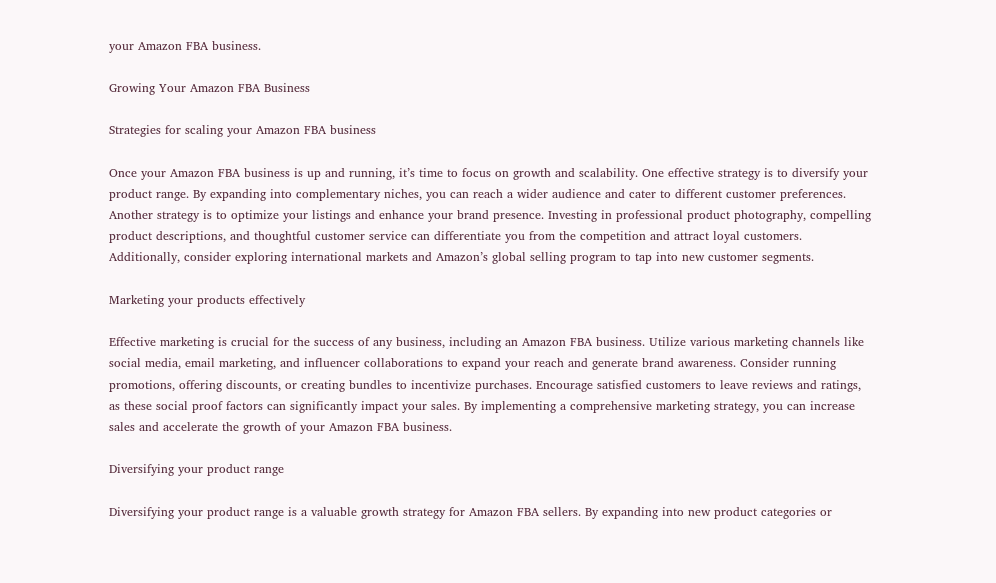your Amazon FBA business.

Growing Your Amazon FBA Business

Strategies for scaling your Amazon FBA business

Once your Amazon FBA business is up and running, it’s time to focus on growth and scalability. One effective strategy is to diversify your product range. By expanding into complementary niches, you can reach a wider audience and cater to different customer preferences. Another strategy is to optimize your listings and enhance your brand presence. Investing in professional product photography, compelling product descriptions, and thoughtful customer service can differentiate you from the competition and attract loyal customers. Additionally, consider exploring international markets and Amazon’s global selling program to tap into new customer segments.

Marketing your products effectively

Effective marketing is crucial for the success of any business, including an Amazon FBA business. Utilize various marketing channels like social media, email marketing, and influencer collaborations to expand your reach and generate brand awareness. Consider running promotions, offering discounts, or creating bundles to incentivize purchases. Encourage satisfied customers to leave reviews and ratings, as these social proof factors can significantly impact your sales. By implementing a comprehensive marketing strategy, you can increase sales and accelerate the growth of your Amazon FBA business.

Diversifying your product range

Diversifying your product range is a valuable growth strategy for Amazon FBA sellers. By expanding into new product categories or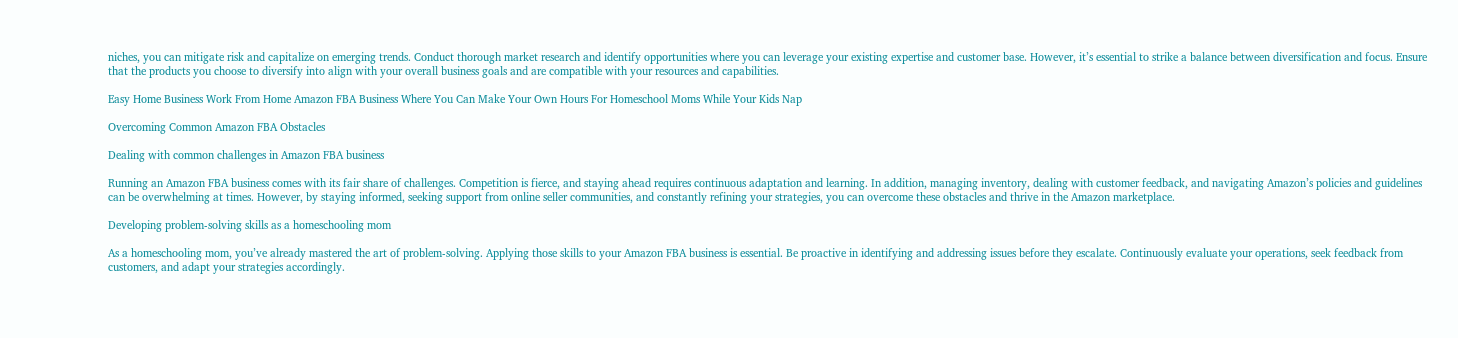niches, you can mitigate risk and capitalize on emerging trends. Conduct thorough market research and identify opportunities where you can leverage your existing expertise and customer base. However, it’s essential to strike a balance between diversification and focus. Ensure that the products you choose to diversify into align with your overall business goals and are compatible with your resources and capabilities.

Easy Home Business Work From Home Amazon FBA Business Where You Can Make Your Own Hours For Homeschool Moms While Your Kids Nap

Overcoming Common Amazon FBA Obstacles

Dealing with common challenges in Amazon FBA business

Running an Amazon FBA business comes with its fair share of challenges. Competition is fierce, and staying ahead requires continuous adaptation and learning. In addition, managing inventory, dealing with customer feedback, and navigating Amazon’s policies and guidelines can be overwhelming at times. However, by staying informed, seeking support from online seller communities, and constantly refining your strategies, you can overcome these obstacles and thrive in the Amazon marketplace.

Developing problem-solving skills as a homeschooling mom

As a homeschooling mom, you’ve already mastered the art of problem-solving. Applying those skills to your Amazon FBA business is essential. Be proactive in identifying and addressing issues before they escalate. Continuously evaluate your operations, seek feedback from customers, and adapt your strategies accordingly.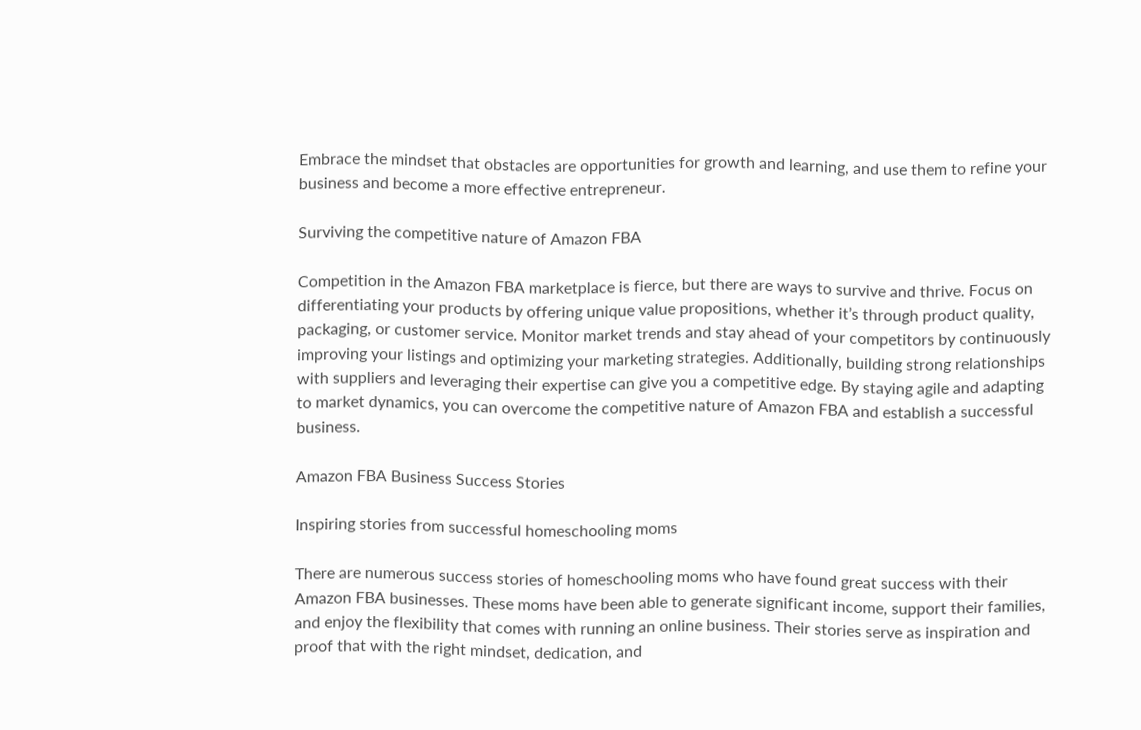Embrace the mindset that obstacles are opportunities for growth and learning, and use them to refine your business and become a more effective entrepreneur.

Surviving the competitive nature of Amazon FBA

Competition in the Amazon FBA marketplace is fierce, but there are ways to survive and thrive. Focus on differentiating your products by offering unique value propositions, whether it’s through product quality, packaging, or customer service. Monitor market trends and stay ahead of your competitors by continuously improving your listings and optimizing your marketing strategies. Additionally, building strong relationships with suppliers and leveraging their expertise can give you a competitive edge. By staying agile and adapting to market dynamics, you can overcome the competitive nature of Amazon FBA and establish a successful business.

Amazon FBA Business Success Stories

Inspiring stories from successful homeschooling moms

There are numerous success stories of homeschooling moms who have found great success with their Amazon FBA businesses. These moms have been able to generate significant income, support their families, and enjoy the flexibility that comes with running an online business. Their stories serve as inspiration and proof that with the right mindset, dedication, and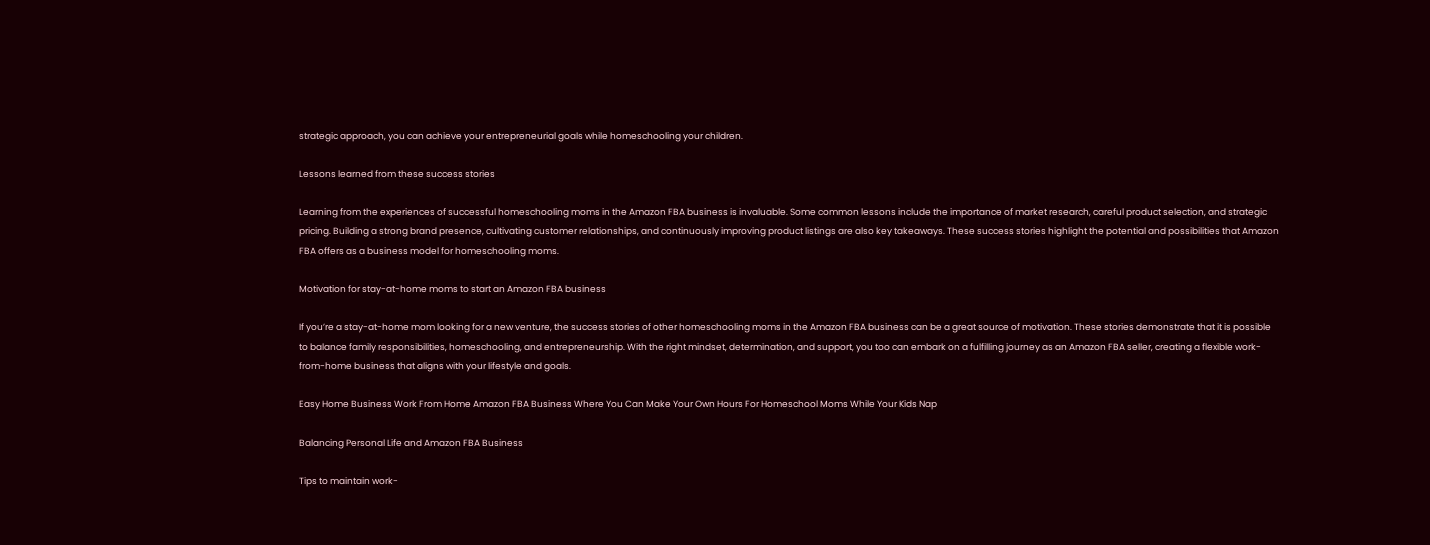strategic approach, you can achieve your entrepreneurial goals while homeschooling your children.

Lessons learned from these success stories

Learning from the experiences of successful homeschooling moms in the Amazon FBA business is invaluable. Some common lessons include the importance of market research, careful product selection, and strategic pricing. Building a strong brand presence, cultivating customer relationships, and continuously improving product listings are also key takeaways. These success stories highlight the potential and possibilities that Amazon FBA offers as a business model for homeschooling moms.

Motivation for stay-at-home moms to start an Amazon FBA business

If you’re a stay-at-home mom looking for a new venture, the success stories of other homeschooling moms in the Amazon FBA business can be a great source of motivation. These stories demonstrate that it is possible to balance family responsibilities, homeschooling, and entrepreneurship. With the right mindset, determination, and support, you too can embark on a fulfilling journey as an Amazon FBA seller, creating a flexible work-from-home business that aligns with your lifestyle and goals.

Easy Home Business Work From Home Amazon FBA Business Where You Can Make Your Own Hours For Homeschool Moms While Your Kids Nap

Balancing Personal Life and Amazon FBA Business

Tips to maintain work-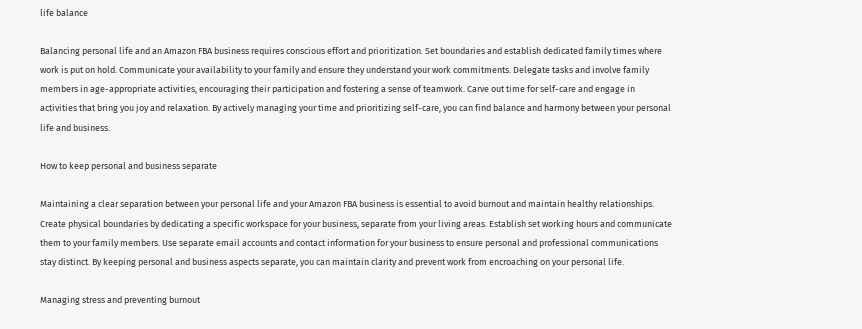life balance

Balancing personal life and an Amazon FBA business requires conscious effort and prioritization. Set boundaries and establish dedicated family times where work is put on hold. Communicate your availability to your family and ensure they understand your work commitments. Delegate tasks and involve family members in age-appropriate activities, encouraging their participation and fostering a sense of teamwork. Carve out time for self-care and engage in activities that bring you joy and relaxation. By actively managing your time and prioritizing self-care, you can find balance and harmony between your personal life and business.

How to keep personal and business separate

Maintaining a clear separation between your personal life and your Amazon FBA business is essential to avoid burnout and maintain healthy relationships. Create physical boundaries by dedicating a specific workspace for your business, separate from your living areas. Establish set working hours and communicate them to your family members. Use separate email accounts and contact information for your business to ensure personal and professional communications stay distinct. By keeping personal and business aspects separate, you can maintain clarity and prevent work from encroaching on your personal life.

Managing stress and preventing burnout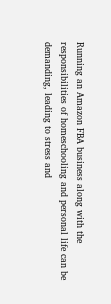Running an Amazon FBA business along with the responsibilities of homeschooling and personal life can be demanding, leading to stress and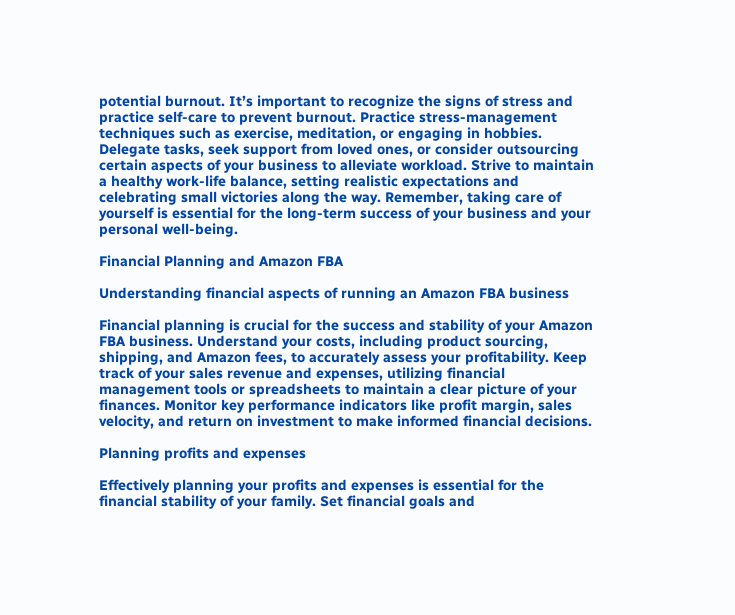potential burnout. It’s important to recognize the signs of stress and practice self-care to prevent burnout. Practice stress-management techniques such as exercise, meditation, or engaging in hobbies. Delegate tasks, seek support from loved ones, or consider outsourcing certain aspects of your business to alleviate workload. Strive to maintain a healthy work-life balance, setting realistic expectations and celebrating small victories along the way. Remember, taking care of yourself is essential for the long-term success of your business and your personal well-being.

Financial Planning and Amazon FBA

Understanding financial aspects of running an Amazon FBA business

Financial planning is crucial for the success and stability of your Amazon FBA business. Understand your costs, including product sourcing, shipping, and Amazon fees, to accurately assess your profitability. Keep track of your sales revenue and expenses, utilizing financial management tools or spreadsheets to maintain a clear picture of your finances. Monitor key performance indicators like profit margin, sales velocity, and return on investment to make informed financial decisions.

Planning profits and expenses

Effectively planning your profits and expenses is essential for the financial stability of your family. Set financial goals and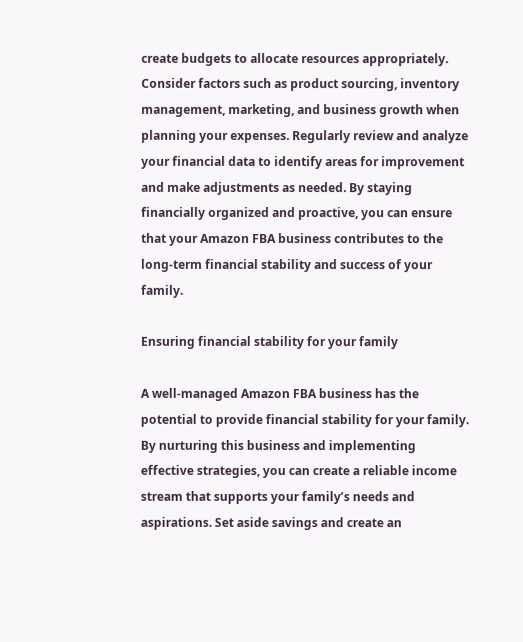create budgets to allocate resources appropriately. Consider factors such as product sourcing, inventory management, marketing, and business growth when planning your expenses. Regularly review and analyze your financial data to identify areas for improvement and make adjustments as needed. By staying financially organized and proactive, you can ensure that your Amazon FBA business contributes to the long-term financial stability and success of your family.

Ensuring financial stability for your family

A well-managed Amazon FBA business has the potential to provide financial stability for your family. By nurturing this business and implementing effective strategies, you can create a reliable income stream that supports your family’s needs and aspirations. Set aside savings and create an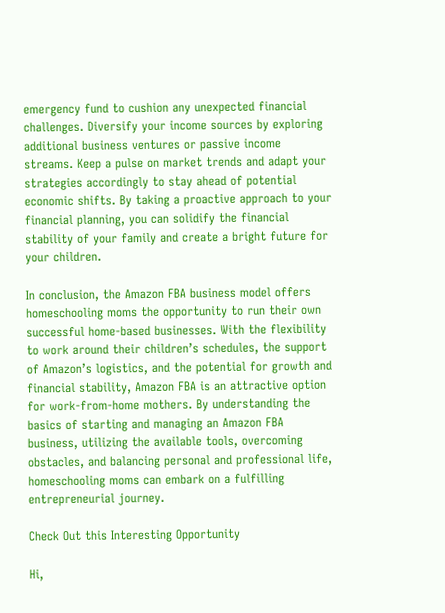emergency fund to cushion any unexpected financial challenges. Diversify your income sources by exploring additional business ventures or passive income streams. Keep a pulse on market trends and adapt your strategies accordingly to stay ahead of potential economic shifts. By taking a proactive approach to your financial planning, you can solidify the financial stability of your family and create a bright future for your children.

In conclusion, the Amazon FBA business model offers homeschooling moms the opportunity to run their own successful home-based businesses. With the flexibility to work around their children’s schedules, the support of Amazon’s logistics, and the potential for growth and financial stability, Amazon FBA is an attractive option for work-from-home mothers. By understanding the basics of starting and managing an Amazon FBA business, utilizing the available tools, overcoming obstacles, and balancing personal and professional life, homeschooling moms can embark on a fulfilling entrepreneurial journey.

Check Out this Interesting Opportunity

Hi,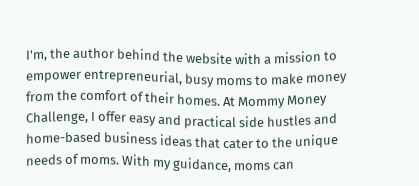I'm, the author behind the website with a mission to empower entrepreneurial, busy moms to make money from the comfort of their homes. At Mommy Money Challenge, I offer easy and practical side hustles and home-based business ideas that cater to the unique needs of moms. With my guidance, moms can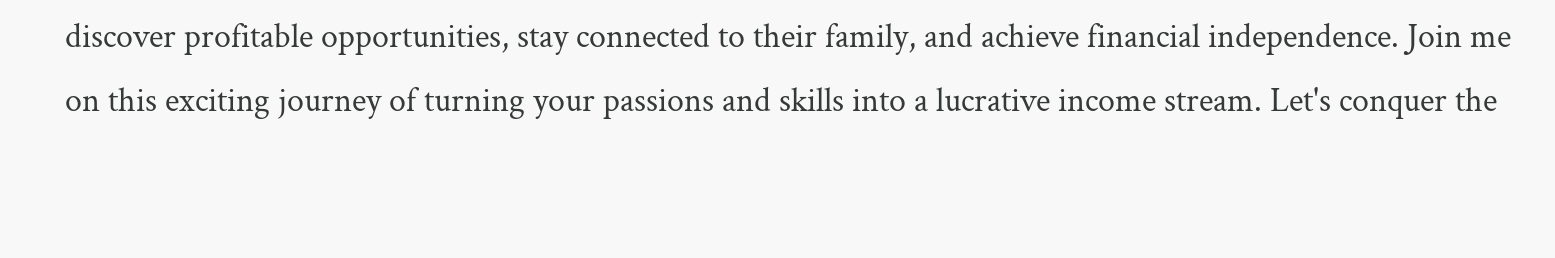discover profitable opportunities, stay connected to their family, and achieve financial independence. Join me on this exciting journey of turning your passions and skills into a lucrative income stream. Let's conquer the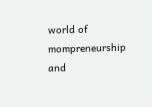world of mompreneurship and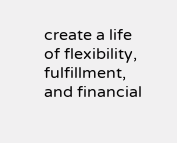create a life of flexibility, fulfillment, and financial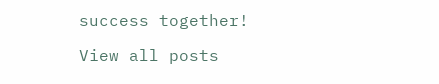success together!

View all posts